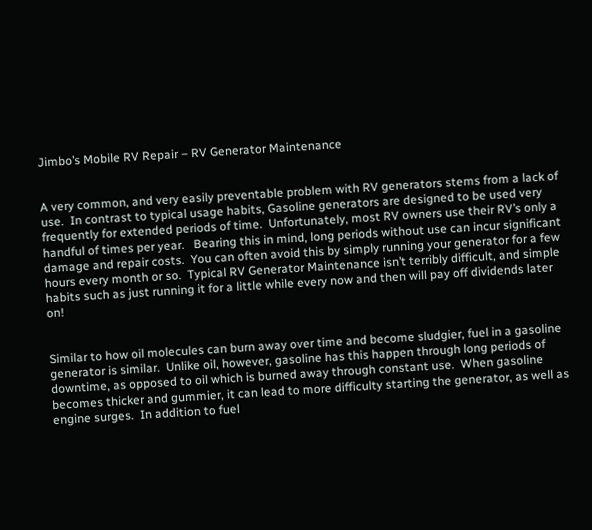Jimbo’s Mobile RV Repair – RV Generator Maintenance


A very common, and very easily preventable problem with RV generators stems from a lack of use.  In contrast to typical usage habits, Gasoline generators are designed to be used very frequently for extended periods of time.  Unfortunately, most RV owners use their RV’s only a handful of times per year.   Bearing this in mind, long periods without use can incur significant damage and repair costs.  You can often avoid this by simply running your generator for a few hours every month or so.  Typical RV Generator Maintenance isn’t terribly difficult, and simple habits such as just running it for a little while every now and then will pay off dividends later on!


Similar to how oil molecules can burn away over time and become sludgier, fuel in a gasoline generator is similar.  Unlike oil, however, gasoline has this happen through long periods of downtime, as opposed to oil which is burned away through constant use.  When gasoline becomes thicker and gummier, it can lead to more difficulty starting the generator, as well as engine surges.  In addition to fuel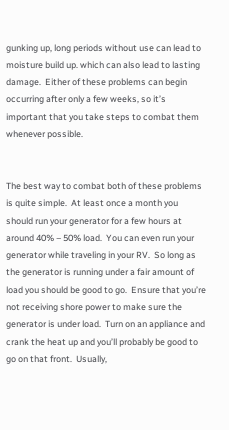gunking up, long periods without use can lead to moisture build up. which can also lead to lasting damage.  Either of these problems can begin occurring after only a few weeks, so it’s important that you take steps to combat them whenever possible.


The best way to combat both of these problems is quite simple.  At least once a month you should run your generator for a few hours at around 40% – 50% load.  You can even run your generator while traveling in your RV.  So long as the generator is running under a fair amount of load you should be good to go.  Ensure that you’re not receiving shore power to make sure the generator is under load.  Turn on an appliance and crank the heat up and you’ll probably be good to go on that front.  Usually,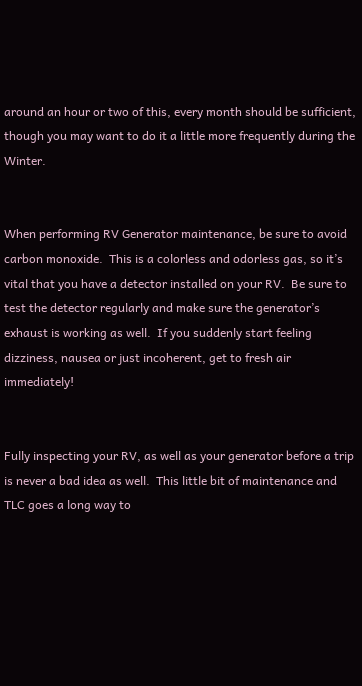around an hour or two of this, every month should be sufficient, though you may want to do it a little more frequently during the Winter.


When performing RV Generator maintenance, be sure to avoid carbon monoxide.  This is a colorless and odorless gas, so it’s vital that you have a detector installed on your RV.  Be sure to test the detector regularly and make sure the generator’s exhaust is working as well.  If you suddenly start feeling dizziness, nausea or just incoherent, get to fresh air immediately!


Fully inspecting your RV, as well as your generator before a trip is never a bad idea as well.  This little bit of maintenance and TLC goes a long way to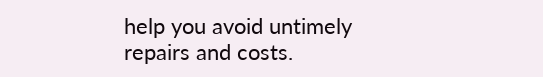help you avoid untimely repairs and costs.